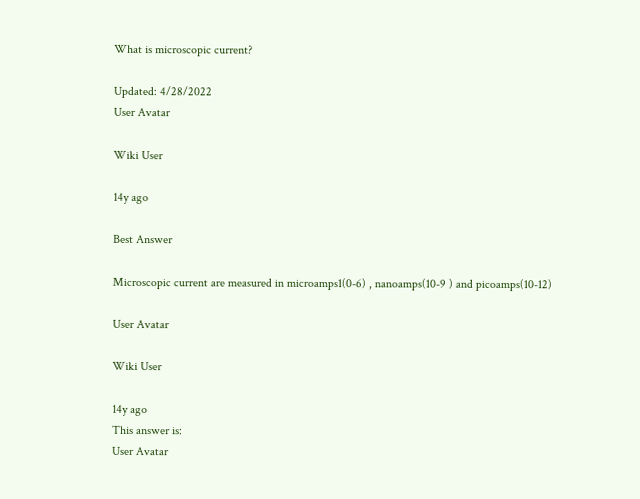What is microscopic current?

Updated: 4/28/2022
User Avatar

Wiki User

14y ago

Best Answer

Microscopic current are measured in microamps1(0-6) , nanoamps(10-9 ) and picoamps(10-12)

User Avatar

Wiki User

14y ago
This answer is:
User Avatar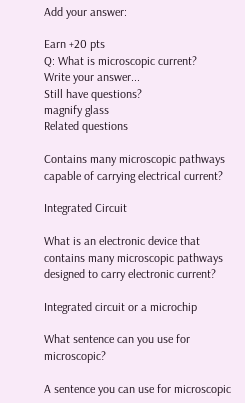Add your answer:

Earn +20 pts
Q: What is microscopic current?
Write your answer...
Still have questions?
magnify glass
Related questions

Contains many microscopic pathways capable of carrying electrical current?

Integrated Circuit

What is an electronic device that contains many microscopic pathways designed to carry electronic current?

Integrated circuit or a microchip

What sentence can you use for microscopic?

A sentence you can use for microscopic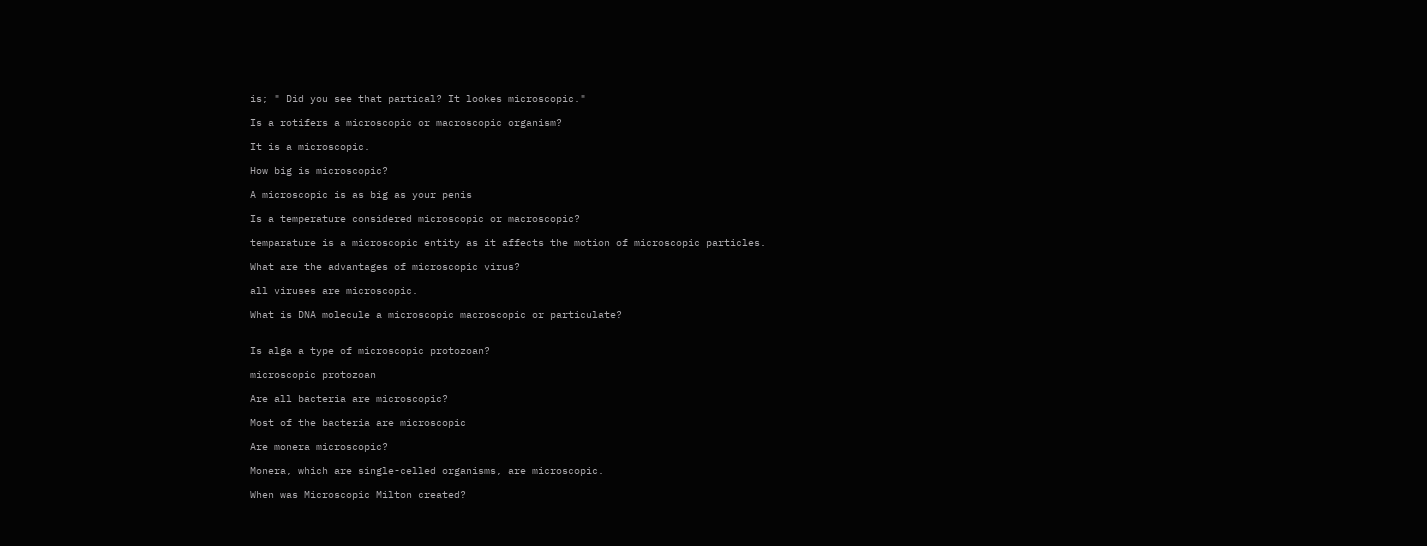is; " Did you see that partical? It lookes microscopic."

Is a rotifers a microscopic or macroscopic organism?

It is a microscopic.

How big is microscopic?

A microscopic is as big as your penis

Is a temperature considered microscopic or macroscopic?

temparature is a microscopic entity as it affects the motion of microscopic particles.

What are the advantages of microscopic virus?

all viruses are microscopic.

What is DNA molecule a microscopic macroscopic or particulate?


Is alga a type of microscopic protozoan?

microscopic protozoan

Are all bacteria are microscopic?

Most of the bacteria are microscopic

Are monera microscopic?

Monera, which are single-celled organisms, are microscopic.

When was Microscopic Milton created?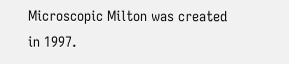Microscopic Milton was created in 1997.